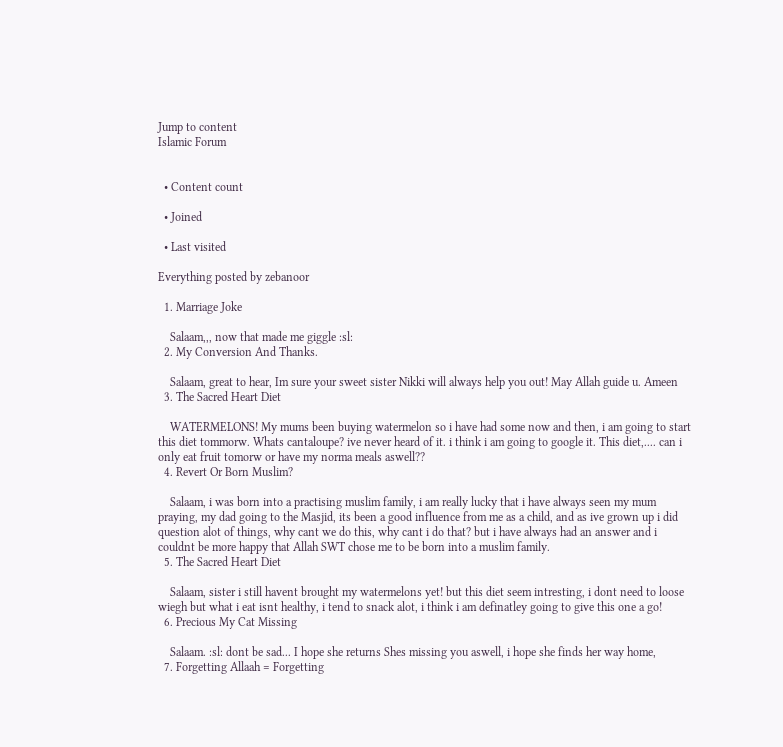Jump to content
Islamic Forum


  • Content count

  • Joined

  • Last visited

Everything posted by zebanoor

  1. Marriage Joke

    Salaam,,, now that made me giggle :sl:
  2. My Conversion And Thanks.

    Salaam, great to hear, Im sure your sweet sister Nikki will always help you out! May Allah guide u. Ameen
  3. The Sacred Heart Diet

    WATERMELONS! My mums been buying watermelon so i have had some now and then, i am going to start this diet tommorw. Whats cantaloupe? ive never heard of it. i think i am going to google it. This diet,.... can i only eat fruit tomorw or have my norma meals aswell??
  4. Revert Or Born Muslim?

    Salaam, i was born into a practising muslim family, i am really lucky that i have always seen my mum praying, my dad going to the Masjid, its been a good influence from me as a child, and as ive grown up i did question alot of things, why cant we do this, why cant i do that? but i have always had an answer and i couldnt be more happy that Allah SWT chose me to be born into a muslim family.
  5. The Sacred Heart Diet

    Salaam, sister i still havent brought my watermelons yet! but this diet seem intresting, i dont need to loose wiegh but what i eat isnt healthy, i tend to snack alot, i think i am definatley going to give this one a go!
  6. Precious My Cat Missing

    Salaam. :sl: dont be sad... I hope she returns Shes missing you aswell, i hope she finds her way home,
  7. Forgetting Allaah = Forgetting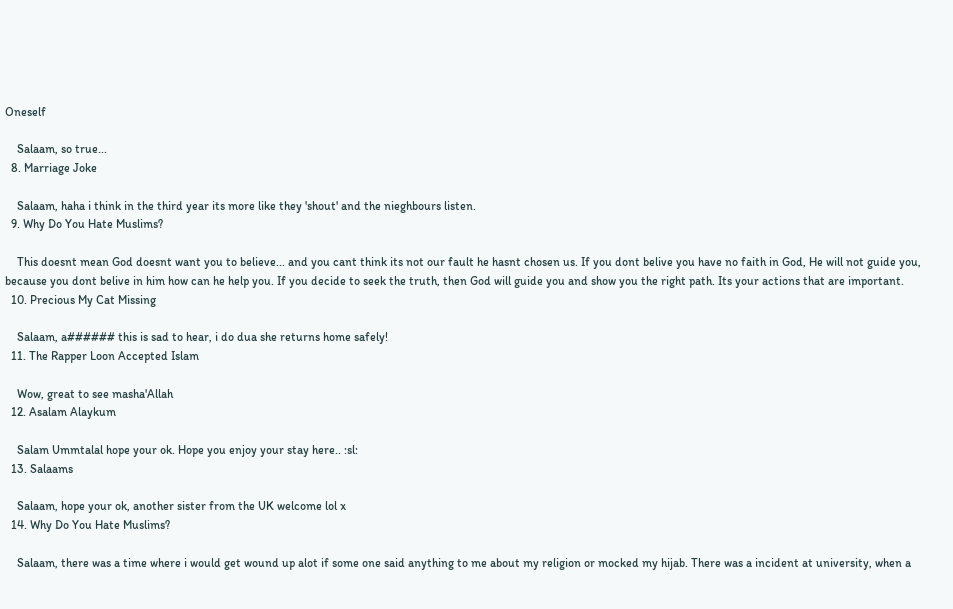Oneself

    Salaam, so true...
  8. Marriage Joke

    Salaam, haha i think in the third year its more like they 'shout' and the nieghbours listen.
  9. Why Do You Hate Muslims?

    This doesnt mean God doesnt want you to believe... and you cant think its not our fault he hasnt chosen us. If you dont belive you have no faith in God, He will not guide you, because you dont belive in him how can he help you. If you decide to seek the truth, then God will guide you and show you the right path. Its your actions that are important.
  10. Precious My Cat Missing

    Salaam, a###### this is sad to hear, i do dua she returns home safely!
  11. The Rapper Loon Accepted Islam

    Wow, great to see masha'Allah
  12. Asalam Alaykum

    Salam Ummtalal hope your ok. Hope you enjoy your stay here.. :sl:
  13. Salaams

    Salaam, hope your ok, another sister from the UK welcome lol x
  14. Why Do You Hate Muslims?

    Salaam, there was a time where i would get wound up alot if some one said anything to me about my religion or mocked my hijab. There was a incident at university, when a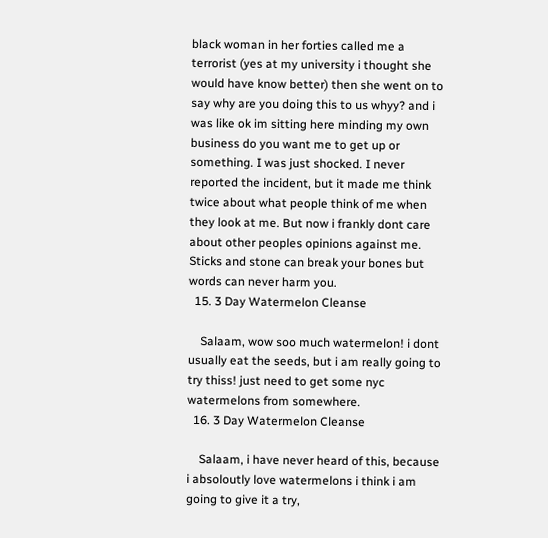black woman in her forties called me a terrorist (yes at my university i thought she would have know better) then she went on to say why are you doing this to us whyy? and i was like ok im sitting here minding my own business do you want me to get up or something. I was just shocked. I never reported the incident, but it made me think twice about what people think of me when they look at me. But now i frankly dont care about other peoples opinions against me. Sticks and stone can break your bones but words can never harm you.
  15. 3 Day Watermelon Cleanse

    Salaam, wow soo much watermelon! i dont usually eat the seeds, but i am really going to try thiss! just need to get some nyc watermelons from somewhere.
  16. 3 Day Watermelon Cleanse

    Salaam, i have never heard of this, because i absoloutly love watermelons i think i am going to give it a try,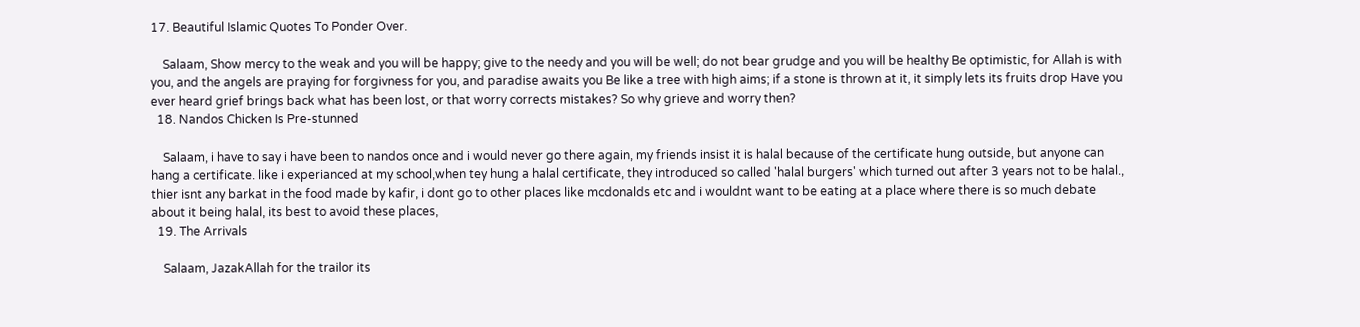17. Beautiful Islamic Quotes To Ponder Over.

    Salaam, Show mercy to the weak and you will be happy; give to the needy and you will be well; do not bear grudge and you will be healthy Be optimistic, for Allah is with you, and the angels are praying for forgivness for you, and paradise awaits you Be like a tree with high aims; if a stone is thrown at it, it simply lets its fruits drop Have you ever heard grief brings back what has been lost, or that worry corrects mistakes? So why grieve and worry then?
  18. Nandos Chicken Is Pre-stunned

    Salaam, i have to say i have been to nandos once and i would never go there again, my friends insist it is halal because of the certificate hung outside, but anyone can hang a certificate. like i experianced at my school,when tey hung a halal certificate, they introduced so called 'halal burgers' which turned out after 3 years not to be halal., thier isnt any barkat in the food made by kafir, i dont go to other places like mcdonalds etc and i wouldnt want to be eating at a place where there is so much debate about it being halal, its best to avoid these places,
  19. The Arrivals

    Salaam, JazakAllah for the trailor its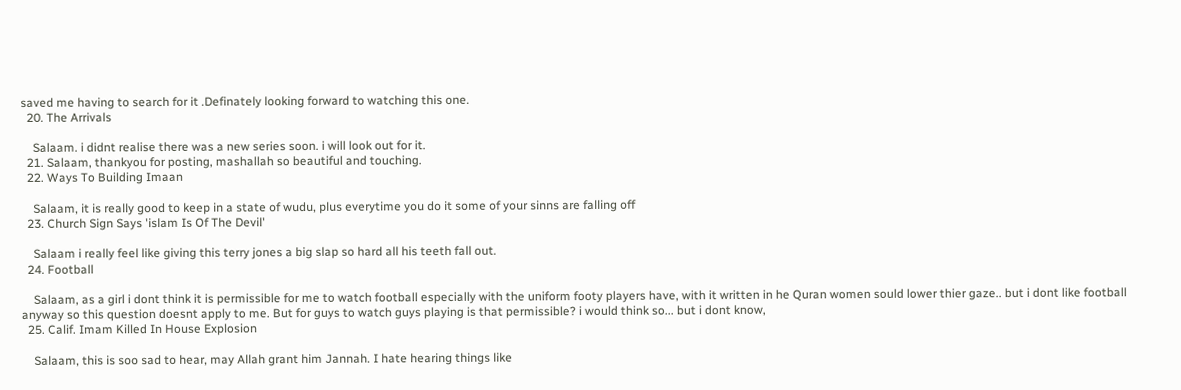saved me having to search for it .Definately looking forward to watching this one.
  20. The Arrivals

    Salaam. i didnt realise there was a new series soon. i will look out for it.
  21. Salaam, thankyou for posting, mashallah so beautiful and touching.
  22. Ways To Building Imaan

    Salaam, it is really good to keep in a state of wudu, plus everytime you do it some of your sinns are falling off
  23. Church Sign Says 'islam Is Of The Devil'

    Salaam i really feel like giving this terry jones a big slap so hard all his teeth fall out.
  24. Football

    Salaam, as a girl i dont think it is permissible for me to watch football especially with the uniform footy players have, with it written in he Quran women sould lower thier gaze.. but i dont like football anyway so this question doesnt apply to me. But for guys to watch guys playing is that permissible? i would think so... but i dont know,
  25. Calif. Imam Killed In House Explosion

    Salaam, this is soo sad to hear, may Allah grant him Jannah. I hate hearing things like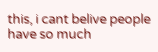this, i cant belive people have so much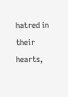hatred in their hearts,